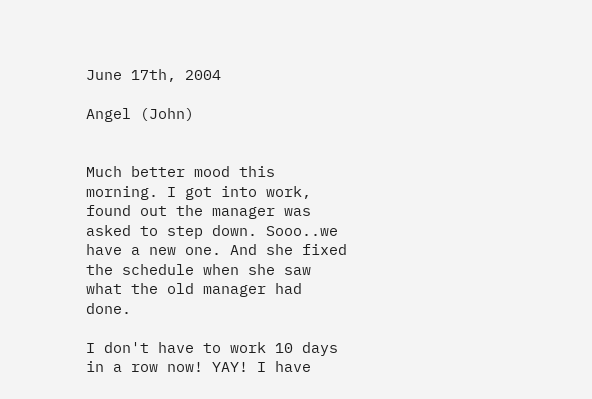June 17th, 2004

Angel (John)


Much better mood this morning. I got into work, found out the manager was asked to step down. Sooo..we have a new one. And she fixed the schedule when she saw what the old manager had done.

I don't have to work 10 days in a row now! YAY! I have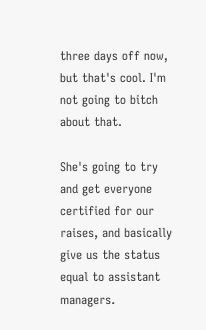three days off now, but that's cool. I'm not going to bitch about that.

She's going to try and get everyone certified for our raises, and basically give us the status equal to assistant managers.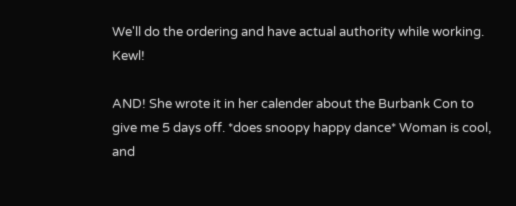We'll do the ordering and have actual authority while working. Kewl!

AND! She wrote it in her calender about the Burbank Con to give me 5 days off. *does snoopy happy dance* Woman is cool, and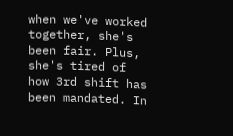when we've worked together, she's been fair. Plus, she's tired of how 3rd shift has been mandated. In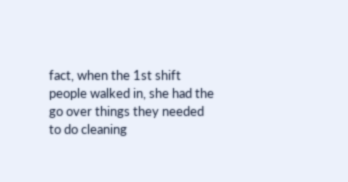fact, when the 1st shift people walked in, she had the go over things they needed to do cleaning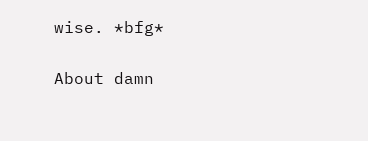wise. *bfg*

About damn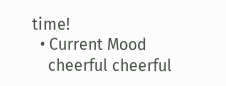time!
  • Current Mood
    cheerful cheerful